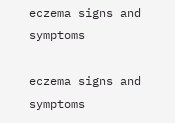eczema signs and symptoms

eczema signs and symptoms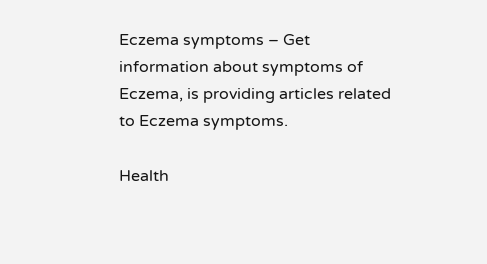Eczema symptoms – Get information about symptoms of Eczema, is providing articles related to Eczema symptoms.

Health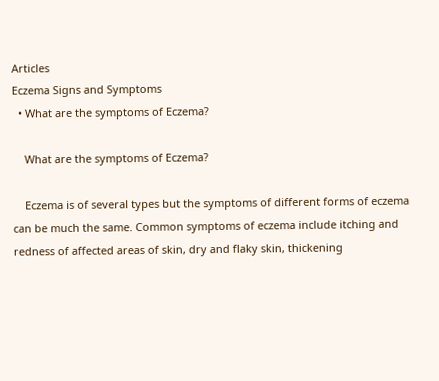Articles
Eczema Signs and Symptoms
  • What are the symptoms of Eczema?

    What are the symptoms of Eczema?

    Eczema is of several types but the symptoms of different forms of eczema can be much the same. Common symptoms of eczema include itching and redness of affected areas of skin, dry and flaky skin, thickening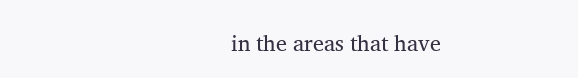in the areas that have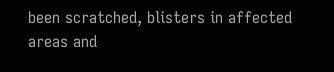been scratched, blisters in affected areas and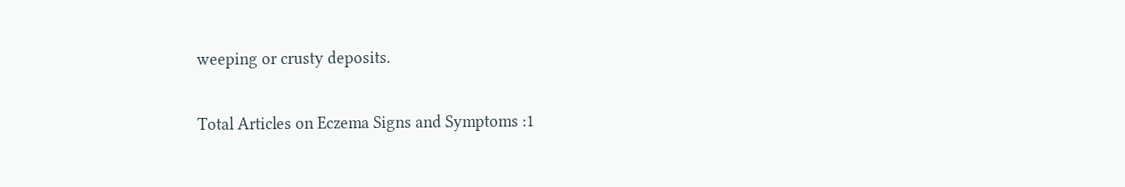weeping or crusty deposits.

Total Articles on Eczema Signs and Symptoms :1